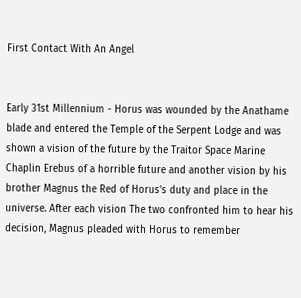First Contact With An Angel


Early 31st Millennium - Horus was wounded by the Anathame blade and entered the Temple of the Serpent Lodge and was shown a vision of the future by the Traitor Space Marine Chaplin Erebus of a horrible future and another vision by his brother Magnus the Red of Horus's duty and place in the universe. After each vision The two confronted him to hear his decision, Magnus pleaded with Horus to remember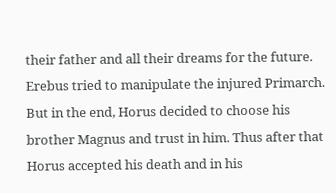their father and all their dreams for the future. Erebus tried to manipulate the injured Primarch. But in the end, Horus decided to choose his brother Magnus and trust in him. Thus after that Horus accepted his death and in his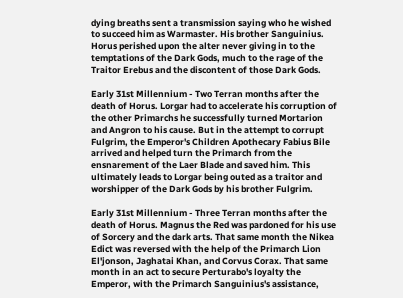dying breaths sent a transmission saying who he wished to succeed him as Warmaster. His brother Sanguinius. Horus perished upon the alter never giving in to the temptations of the Dark Gods, much to the rage of the Traitor Erebus and the discontent of those Dark Gods.

Early 31st Millennium - Two Terran months after the death of Horus. Lorgar had to accelerate his corruption of the other Primarchs he successfully turned Mortarion and Angron to his cause. But in the attempt to corrupt Fulgrim, the Emperor's Children Apothecary Fabius Bile arrived and helped turn the Primarch from the ensnarement of the Laer Blade and saved him. This ultimately leads to Lorgar being outed as a traitor and worshipper of the Dark Gods by his brother Fulgrim.

Early 31st Millennium - Three Terran months after the death of Horus. Magnus the Red was pardoned for his use of Sorcery and the dark arts. That same month the Nikea Edict was reversed with the help of the Primarch Lion El'jonson, Jaghatai Khan, and Corvus Corax. That same month in an act to secure Perturabo's loyalty the Emperor, with the Primarch Sanguinius's assistance,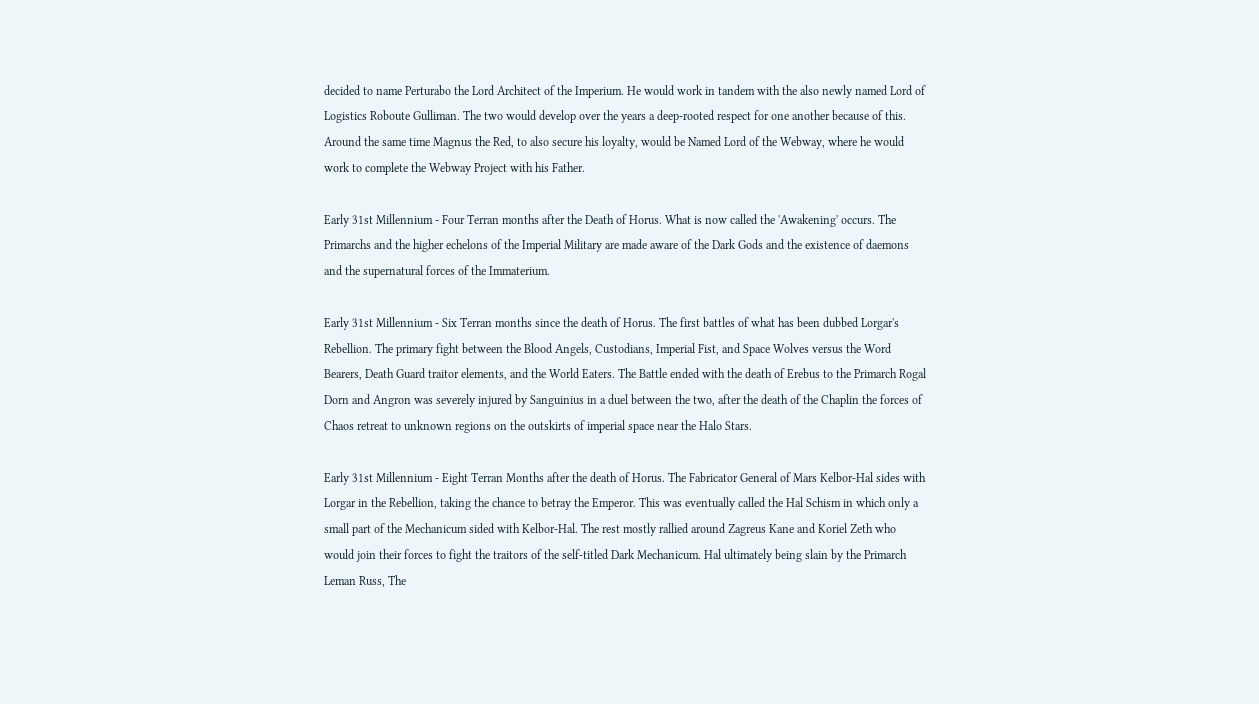decided to name Perturabo the Lord Architect of the Imperium. He would work in tandem with the also newly named Lord of Logistics Roboute Gulliman. The two would develop over the years a deep-rooted respect for one another because of this. Around the same time Magnus the Red, to also secure his loyalty, would be Named Lord of the Webway, where he would work to complete the Webway Project with his Father.

Early 31st Millennium - Four Terran months after the Death of Horus. What is now called the 'Awakening' occurs. The Primarchs and the higher echelons of the Imperial Military are made aware of the Dark Gods and the existence of daemons and the supernatural forces of the Immaterium.

Early 31st Millennium - Six Terran months since the death of Horus. The first battles of what has been dubbed Lorgar's Rebellion. The primary fight between the Blood Angels, Custodians, Imperial Fist, and Space Wolves versus the Word Bearers, Death Guard traitor elements, and the World Eaters. The Battle ended with the death of Erebus to the Primarch Rogal Dorn and Angron was severely injured by Sanguinius in a duel between the two, after the death of the Chaplin the forces of Chaos retreat to unknown regions on the outskirts of imperial space near the Halo Stars.

Early 31st Millennium - Eight Terran Months after the death of Horus. The Fabricator General of Mars Kelbor-Hal sides with Lorgar in the Rebellion, taking the chance to betray the Emperor. This was eventually called the Hal Schism in which only a small part of the Mechanicum sided with Kelbor-Hal. The rest mostly rallied around Zagreus Kane and Koriel Zeth who would join their forces to fight the traitors of the self-titled Dark Mechanicum. Hal ultimately being slain by the Primarch Leman Russ, The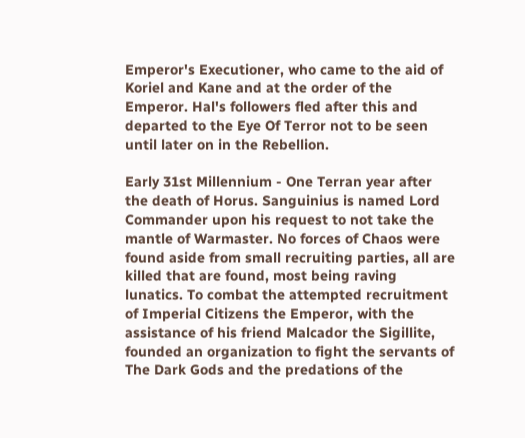Emperor's Executioner, who came to the aid of Koriel and Kane and at the order of the Emperor. Hal's followers fled after this and departed to the Eye Of Terror not to be seen until later on in the Rebellion.

Early 31st Millennium - One Terran year after the death of Horus. Sanguinius is named Lord Commander upon his request to not take the mantle of Warmaster. No forces of Chaos were found aside from small recruiting parties, all are killed that are found, most being raving lunatics. To combat the attempted recruitment of Imperial Citizens the Emperor, with the assistance of his friend Malcador the Sigillite, founded an organization to fight the servants of The Dark Gods and the predations of the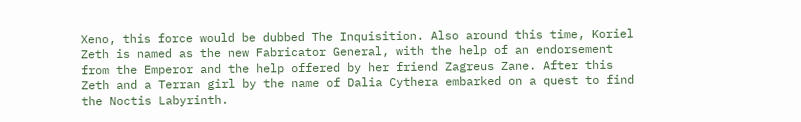Xeno, this force would be dubbed The Inquisition. Also around this time, Koriel Zeth is named as the new Fabricator General, with the help of an endorsement from the Emperor and the help offered by her friend Zagreus Zane. After this Zeth and a Terran girl by the name of Dalia Cythera embarked on a quest to find the Noctis Labyrinth.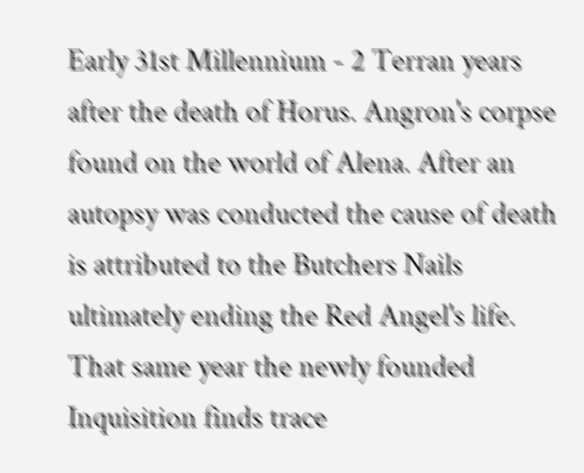Early 31st Millennium - 2 Terran years after the death of Horus. Angron's corpse found on the world of Alena. After an autopsy was conducted the cause of death is attributed to the Butchers Nails ultimately ending the Red Angel's life. That same year the newly founded Inquisition finds trace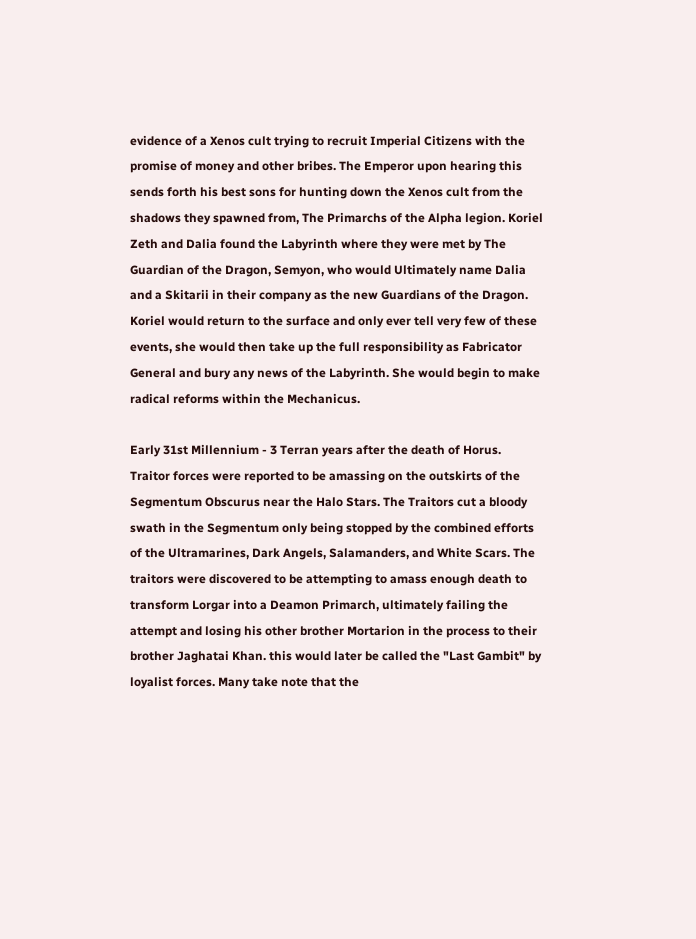evidence of a Xenos cult trying to recruit Imperial Citizens with the promise of money and other bribes. The Emperor upon hearing this sends forth his best sons for hunting down the Xenos cult from the shadows they spawned from, The Primarchs of the Alpha legion. Koriel Zeth and Dalia found the Labyrinth where they were met by The Guardian of the Dragon, Semyon, who would Ultimately name Dalia and a Skitarii in their company as the new Guardians of the Dragon. Koriel would return to the surface and only ever tell very few of these events, she would then take up the full responsibility as Fabricator General and bury any news of the Labyrinth. She would begin to make radical reforms within the Mechanicus.

Early 31st Millennium - 3 Terran years after the death of Horus. Traitor forces were reported to be amassing on the outskirts of the Segmentum Obscurus near the Halo Stars. The Traitors cut a bloody swath in the Segmentum only being stopped by the combined efforts of the Ultramarines, Dark Angels, Salamanders, and White Scars. The traitors were discovered to be attempting to amass enough death to transform Lorgar into a Deamon Primarch, ultimately failing the attempt and losing his other brother Mortarion in the process to their brother Jaghatai Khan. this would later be called the "Last Gambit" by loyalist forces. Many take note that the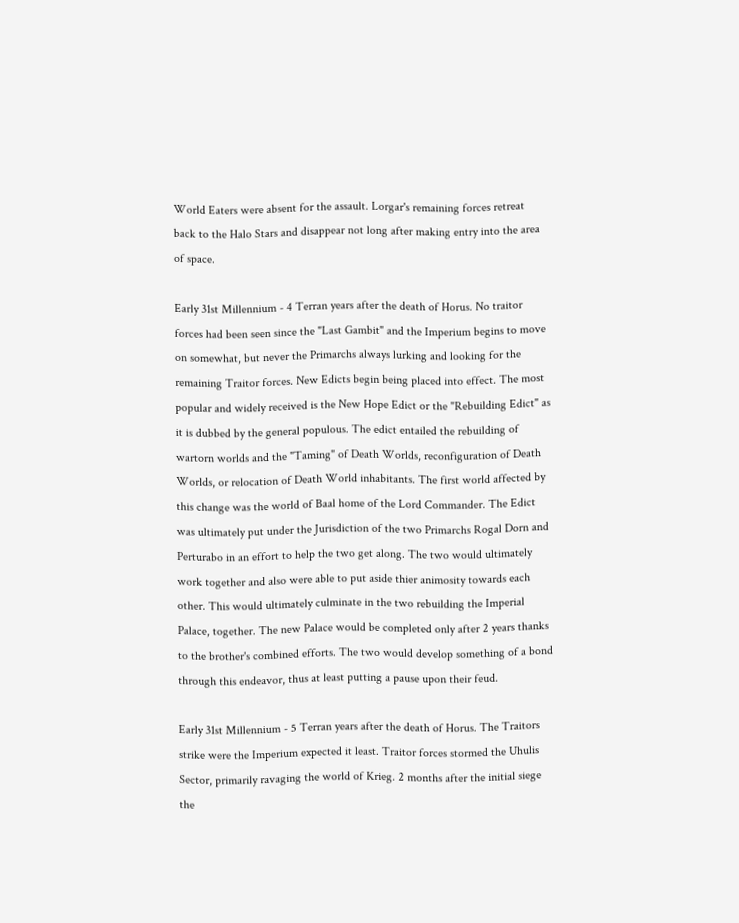World Eaters were absent for the assault. Lorgar's remaining forces retreat back to the Halo Stars and disappear not long after making entry into the area of space.

Early 31st Millennium - 4 Terran years after the death of Horus. No traitor forces had been seen since the "Last Gambit" and the Imperium begins to move on somewhat, but never the Primarchs always lurking and looking for the remaining Traitor forces. New Edicts begin being placed into effect. The most popular and widely received is the New Hope Edict or the "Rebuilding Edict" as it is dubbed by the general populous. The edict entailed the rebuilding of wartorn worlds and the "Taming" of Death Worlds, reconfiguration of Death Worlds, or relocation of Death World inhabitants. The first world affected by this change was the world of Baal home of the Lord Commander. The Edict was ultimately put under the Jurisdiction of the two Primarchs Rogal Dorn and Perturabo in an effort to help the two get along. The two would ultimately work together and also were able to put aside thier animosity towards each other. This would ultimately culminate in the two rebuilding the Imperial Palace, together. The new Palace would be completed only after 2 years thanks to the brother's combined efforts. The two would develop something of a bond through this endeavor, thus at least putting a pause upon their feud.

Early 31st Millennium - 5 Terran years after the death of Horus. The Traitors strike were the Imperium expected it least. Traitor forces stormed the Uhulis Sector, primarily ravaging the world of Krieg. 2 months after the initial siege the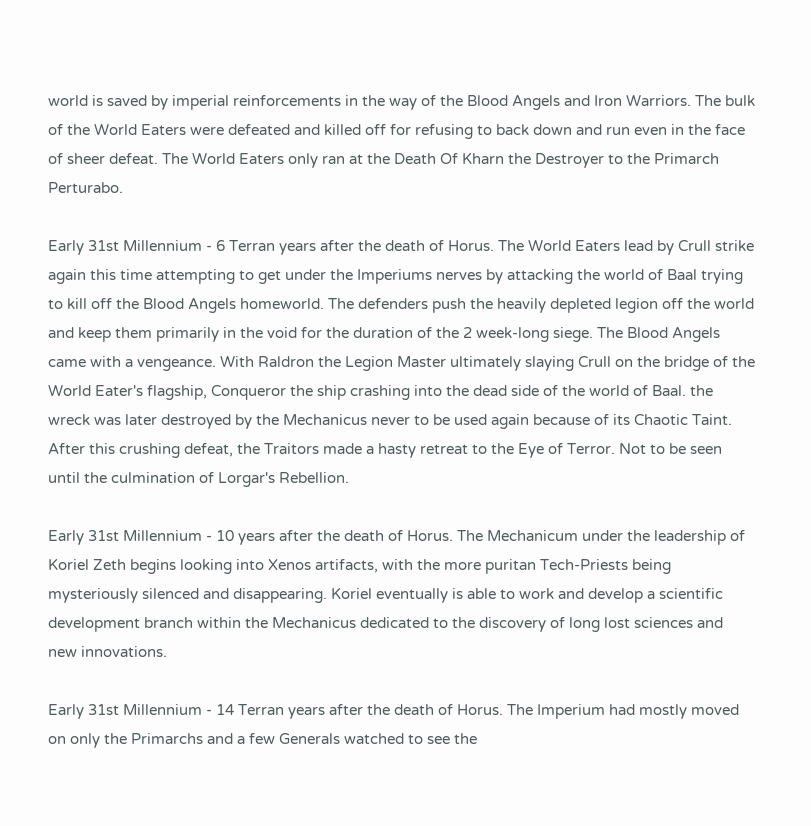world is saved by imperial reinforcements in the way of the Blood Angels and Iron Warriors. The bulk of the World Eaters were defeated and killed off for refusing to back down and run even in the face of sheer defeat. The World Eaters only ran at the Death Of Kharn the Destroyer to the Primarch Perturabo.

Early 31st Millennium - 6 Terran years after the death of Horus. The World Eaters lead by Crull strike again this time attempting to get under the Imperiums nerves by attacking the world of Baal trying to kill off the Blood Angels homeworld. The defenders push the heavily depleted legion off the world and keep them primarily in the void for the duration of the 2 week-long siege. The Blood Angels came with a vengeance. With Raldron the Legion Master ultimately slaying Crull on the bridge of the World Eater's flagship, Conqueror the ship crashing into the dead side of the world of Baal. the wreck was later destroyed by the Mechanicus never to be used again because of its Chaotic Taint. After this crushing defeat, the Traitors made a hasty retreat to the Eye of Terror. Not to be seen until the culmination of Lorgar's Rebellion.

Early 31st Millennium - 10 years after the death of Horus. The Mechanicum under the leadership of Koriel Zeth begins looking into Xenos artifacts, with the more puritan Tech-Priests being mysteriously silenced and disappearing. Koriel eventually is able to work and develop a scientific development branch within the Mechanicus dedicated to the discovery of long lost sciences and new innovations.

Early 31st Millennium - 14 Terran years after the death of Horus. The Imperium had mostly moved on only the Primarchs and a few Generals watched to see the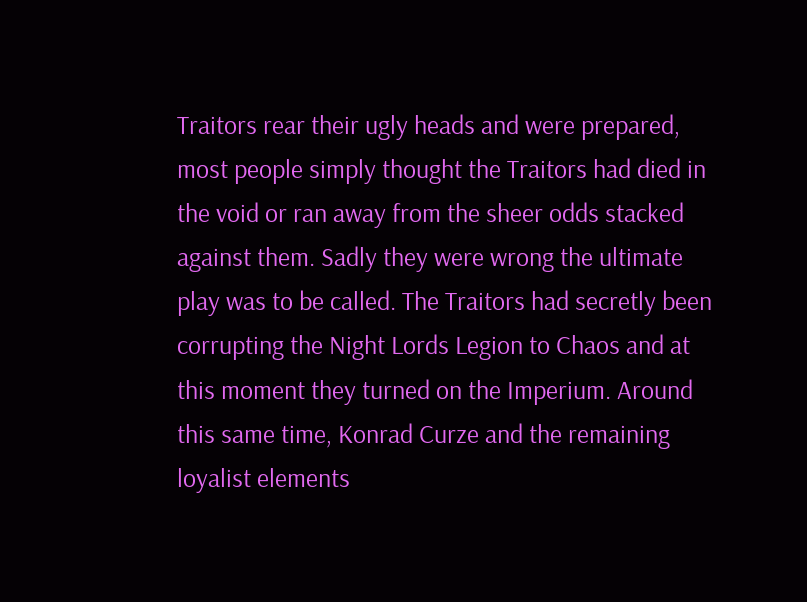Traitors rear their ugly heads and were prepared, most people simply thought the Traitors had died in the void or ran away from the sheer odds stacked against them. Sadly they were wrong the ultimate play was to be called. The Traitors had secretly been corrupting the Night Lords Legion to Chaos and at this moment they turned on the Imperium. Around this same time, Konrad Curze and the remaining loyalist elements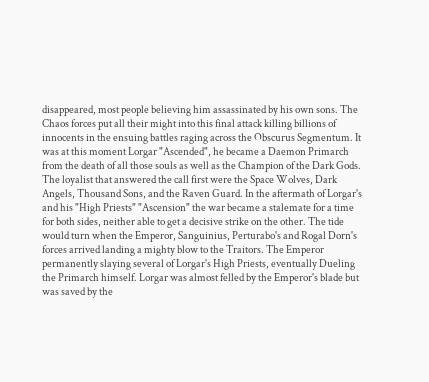disappeared, most people believing him assassinated by his own sons. The Chaos forces put all their might into this final attack killing billions of innocents in the ensuing battles raging across the Obscurus Segmentum. It was at this moment Lorgar "Ascended", he became a Daemon Primarch from the death of all those souls as well as the Champion of the Dark Gods. The loyalist that answered the call first were the Space Wolves, Dark Angels, Thousand Sons, and the Raven Guard. In the aftermath of Lorgar's and his "High Priests" "Ascension" the war became a stalemate for a time for both sides, neither able to get a decisive strike on the other. The tide would turn when the Emperor, Sanguinius, Perturabo's and Rogal Dorn's forces arrived landing a mighty blow to the Traitors. The Emperor permanently slaying several of Lorgar's High Priests, eventually Dueling the Primarch himself. Lorgar was almost felled by the Emperor's blade but was saved by the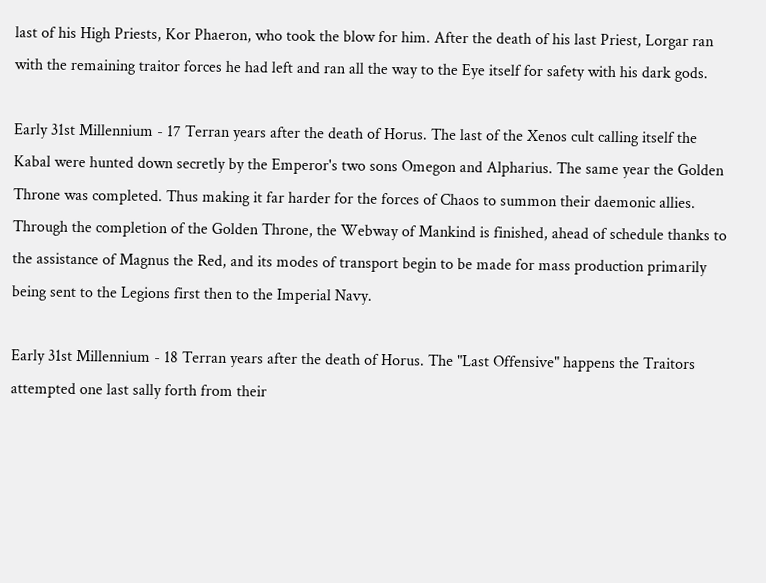last of his High Priests, Kor Phaeron, who took the blow for him. After the death of his last Priest, Lorgar ran with the remaining traitor forces he had left and ran all the way to the Eye itself for safety with his dark gods.

Early 31st Millennium - 17 Terran years after the death of Horus. The last of the Xenos cult calling itself the Kabal were hunted down secretly by the Emperor's two sons Omegon and Alpharius. The same year the Golden Throne was completed. Thus making it far harder for the forces of Chaos to summon their daemonic allies. Through the completion of the Golden Throne, the Webway of Mankind is finished, ahead of schedule thanks to the assistance of Magnus the Red, and its modes of transport begin to be made for mass production primarily being sent to the Legions first then to the Imperial Navy.

Early 31st Millennium - 18 Terran years after the death of Horus. The "Last Offensive" happens the Traitors attempted one last sally forth from their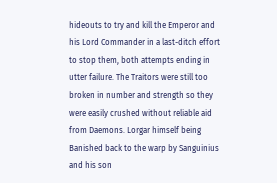hideouts to try and kill the Emperor and his Lord Commander in a last-ditch effort to stop them, both attempts ending in utter failure. The Traitors were still too broken in number and strength so they were easily crushed without reliable aid from Daemons. Lorgar himself being Banished back to the warp by Sanguinius and his son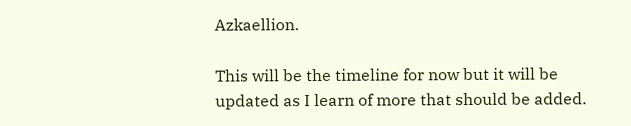Azkaellion.

This will be the timeline for now but it will be updated as I learn of more that should be added.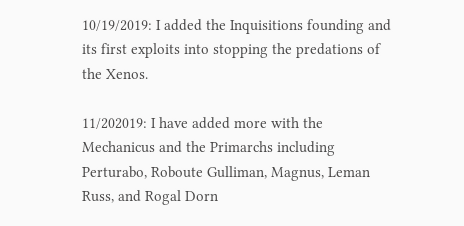10/19/2019: I added the Inquisitions founding and its first exploits into stopping the predations of the Xenos.

11/202019: I have added more with the Mechanicus and the Primarchs including Perturabo, Roboute Gulliman, Magnus, Leman Russ, and Rogal Dorn